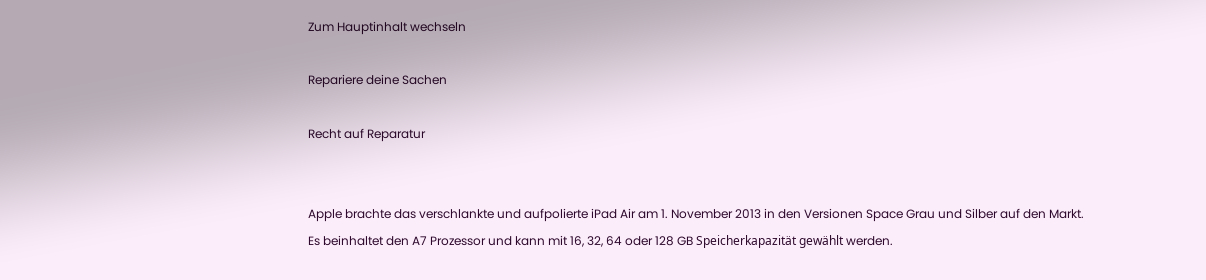Zum Hauptinhalt wechseln

Repariere deine Sachen

Recht auf Reparatur


Apple brachte das verschlankte und aufpolierte iPad Air am 1. November 2013 in den Versionen Space Grau und Silber auf den Markt. Es beinhaltet den A7 Prozessor und kann mit 16, 32, 64 oder 128 GB Speicherkapazität gewählt werden.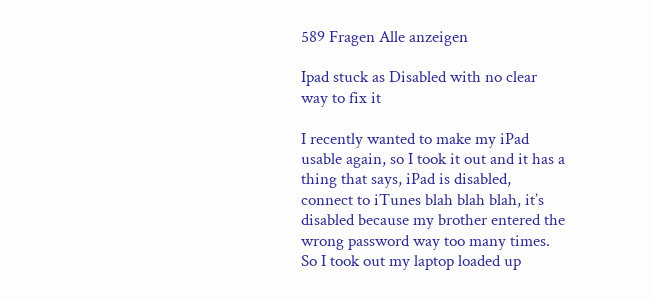589 Fragen Alle anzeigen

Ipad stuck as Disabled with no clear way to fix it

I recently wanted to make my iPad usable again, so I took it out and it has a thing that says, iPad is disabled, connect to iTunes blah blah blah, it’s disabled because my brother entered the wrong password way too many times. So I took out my laptop loaded up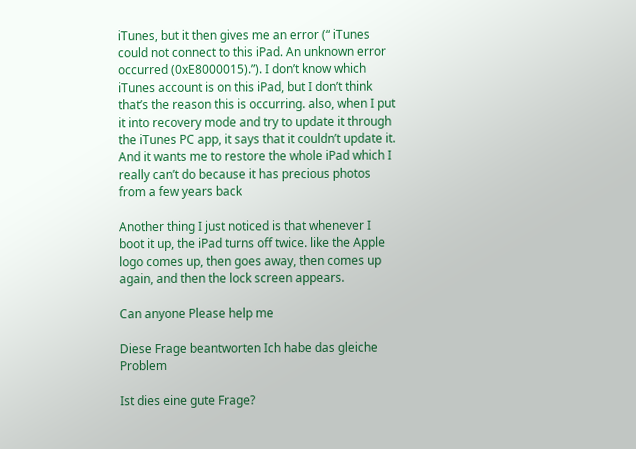iTunes, but it then gives me an error (“ iTunes could not connect to this iPad. An unknown error occurred (0xE8000015).”). I don’t know which iTunes account is on this iPad, but I don’t think that’s the reason this is occurring. also, when I put it into recovery mode and try to update it through the iTunes PC app, it says that it couldn’t update it. And it wants me to restore the whole iPad which I really can’t do because it has precious photos from a few years back

Another thing I just noticed is that whenever I boot it up, the iPad turns off twice. like the Apple logo comes up, then goes away, then comes up again, and then the lock screen appears.

Can anyone Please help me

Diese Frage beantworten Ich habe das gleiche Problem

Ist dies eine gute Frage?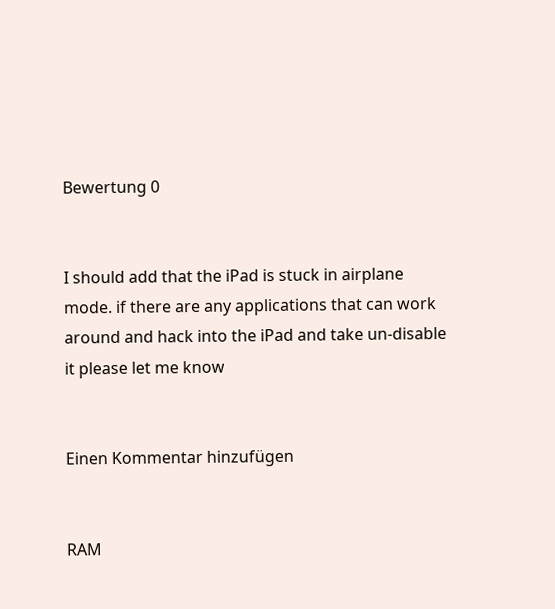Bewertung 0


I should add that the iPad is stuck in airplane mode. if there are any applications that can work around and hack into the iPad and take un-disable it please let me know


Einen Kommentar hinzufügen


RAM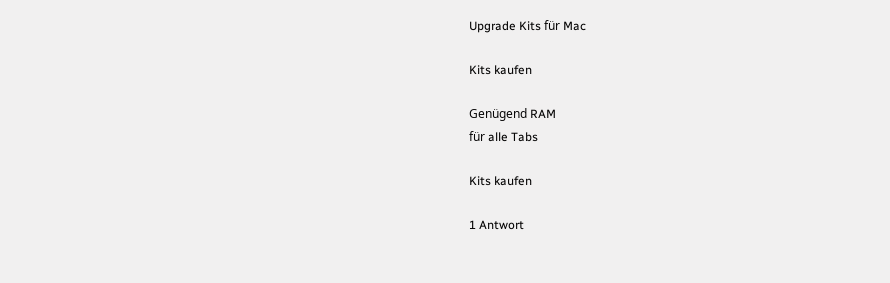Upgrade Kits für Mac

Kits kaufen

Genügend RAM
für alle Tabs

Kits kaufen

1 Antwort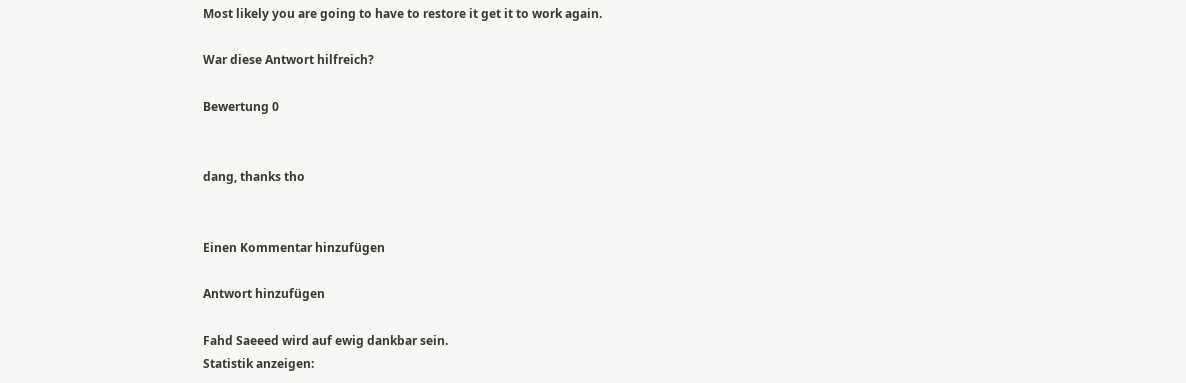Most likely you are going to have to restore it get it to work again.

War diese Antwort hilfreich?

Bewertung 0


dang, thanks tho


Einen Kommentar hinzufügen

Antwort hinzufügen

Fahd Saeeed wird auf ewig dankbar sein.
Statistik anzeigen: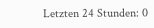Letzten 24 Stunden: 0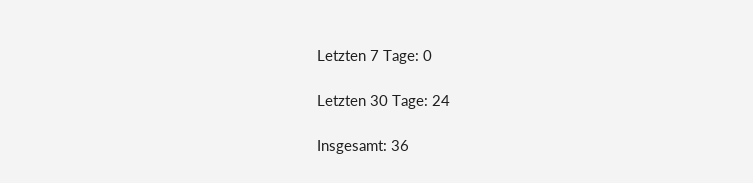Letzten 7 Tage: 0

Letzten 30 Tage: 24

Insgesamt: 36